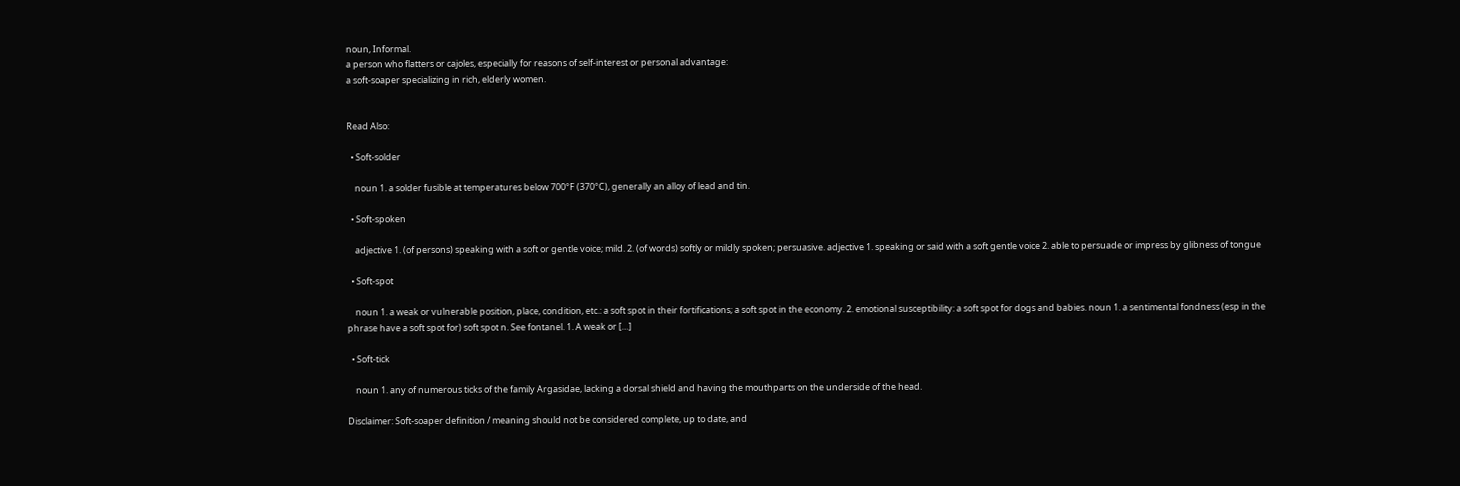noun, Informal.
a person who flatters or cajoles, especially for reasons of self-interest or personal advantage:
a soft-soaper specializing in rich, elderly women.


Read Also:

  • Soft-solder

    noun 1. a solder fusible at temperatures below 700°F (370°C), generally an alloy of lead and tin.

  • Soft-spoken

    adjective 1. (of persons) speaking with a soft or gentle voice; mild. 2. (of words) softly or mildly spoken; persuasive. adjective 1. speaking or said with a soft gentle voice 2. able to persuade or impress by glibness of tongue

  • Soft-spot

    noun 1. a weak or vulnerable position, place, condition, etc.: a soft spot in their fortifications; a soft spot in the economy. 2. emotional susceptibility: a soft spot for dogs and babies. noun 1. a sentimental fondness (esp in the phrase have a soft spot for) soft spot n. See fontanel. 1. A weak or […]

  • Soft-tick

    noun 1. any of numerous ticks of the family Argasidae, lacking a dorsal shield and having the mouthparts on the underside of the head.

Disclaimer: Soft-soaper definition / meaning should not be considered complete, up to date, and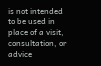is not intended to be used in place of a visit, consultation, or advice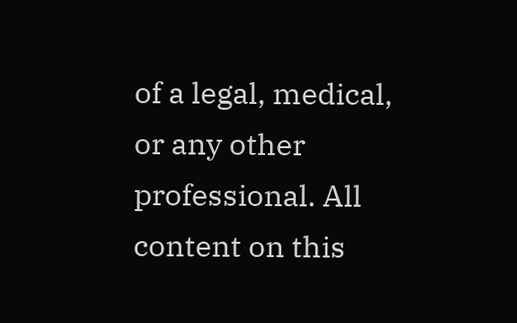of a legal, medical, or any other professional. All content on this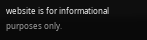website is for informational purposes only.